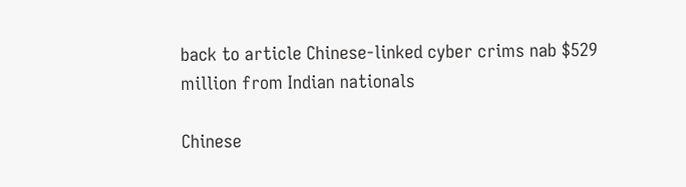back to article Chinese-linked cyber crims nab $529 million from Indian nationals

Chinese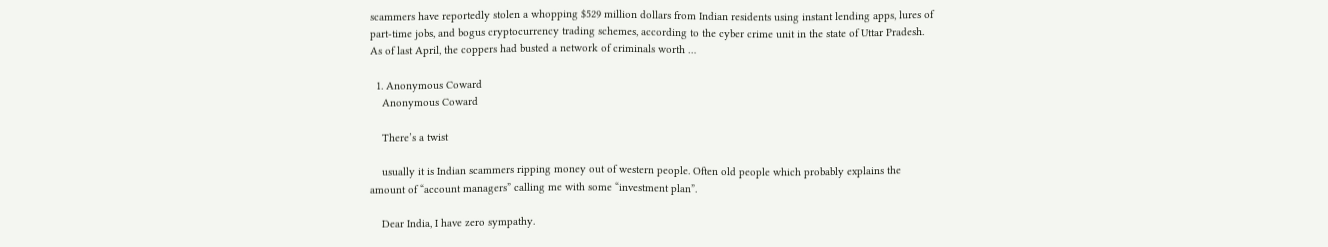scammers have reportedly stolen a whopping $529 million dollars from Indian residents using instant lending apps, lures of part-time jobs, and bogus cryptocurrency trading schemes, according to the cyber crime unit in the state of Uttar Pradesh. As of last April, the coppers had busted a network of criminals worth …

  1. Anonymous Coward
    Anonymous Coward

    There’s a twist

    usually it is Indian scammers ripping money out of western people. Often old people which probably explains the amount of “account managers” calling me with some “investment plan”.

    Dear India, I have zero sympathy.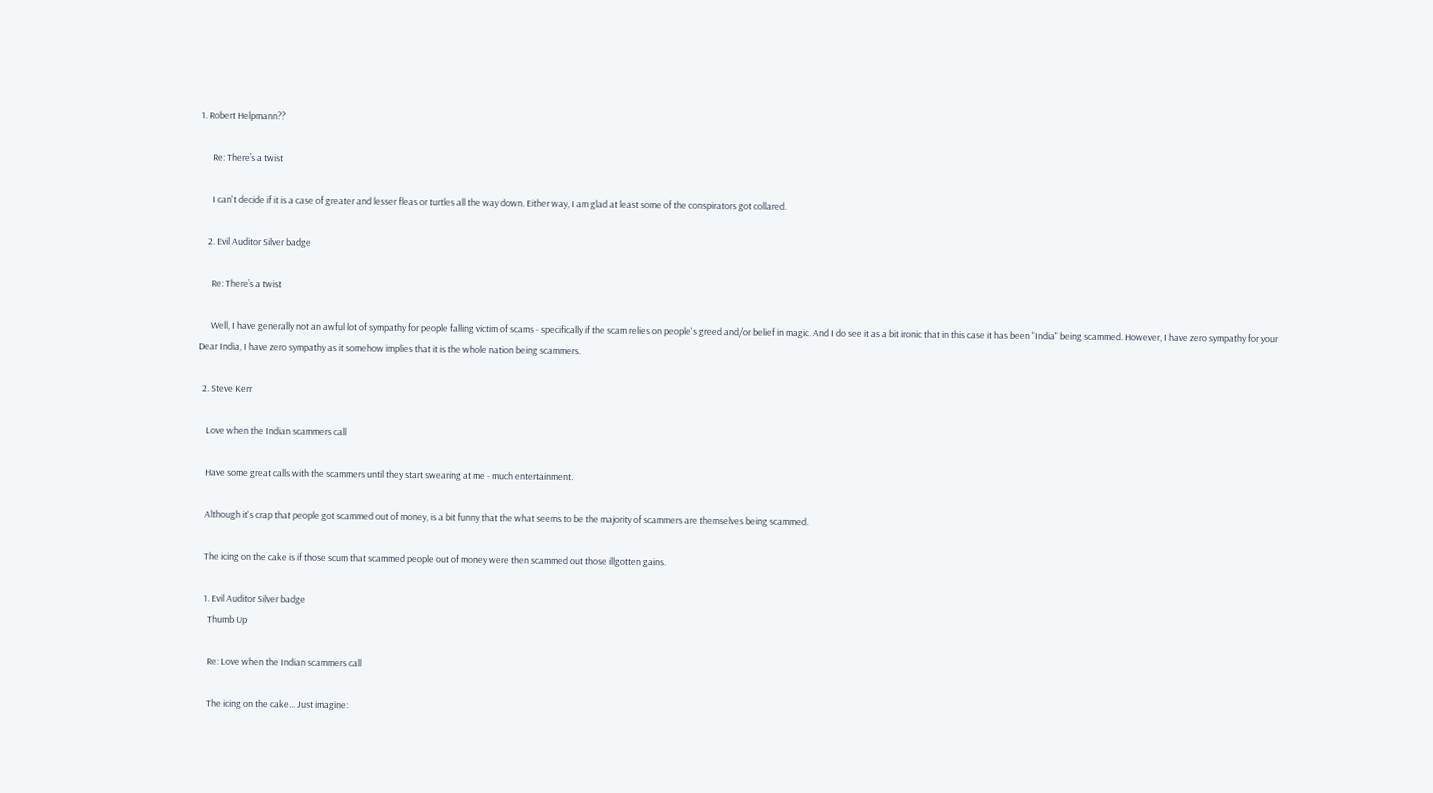1. Robert Helpmann??

      Re: There’s a twist

      I can't decide if it is a case of greater and lesser fleas or turtles all the way down. Either way, I am glad at least some of the conspirators got collared.

    2. Evil Auditor Silver badge

      Re: There’s a twist

      Well, I have generally not an awful lot of sympathy for people falling victim of scams - specifically if the scam relies on people's greed and/or belief in magic. And I do see it as a bit ironic that in this case it has been "India" being scammed. However, I have zero sympathy for your Dear India, I have zero sympathy as it somehow implies that it is the whole nation being scammers.

  2. Steve Kerr

    Love when the Indian scammers call

    Have some great calls with the scammers until they start swearing at me - much entertainment.

    Although it's crap that people got scammed out of money, is a bit funny that the what seems to be the majority of scammers are themselves being scammed.

    The icing on the cake is if those scum that scammed people out of money were then scammed out those illgotten gains.

    1. Evil Auditor Silver badge
      Thumb Up

      Re: Love when the Indian scammers call

      The icing on the cake... Just imagine: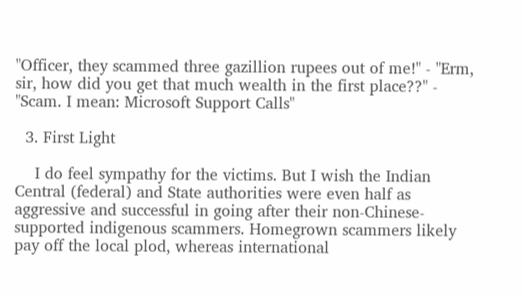"Officer, they scammed three gazillion rupees out of me!" - "Erm, sir, how did you get that much wealth in the first place??" - "Scam. I mean: Microsoft Support Calls"

  3. First Light

    I do feel sympathy for the victims. But I wish the Indian Central (federal) and State authorities were even half as aggressive and successful in going after their non-Chinese-supported indigenous scammers. Homegrown scammers likely pay off the local plod, whereas international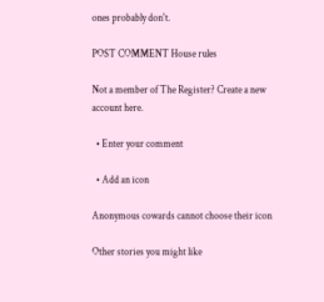ones probably don't.

POST COMMENT House rules

Not a member of The Register? Create a new account here.

  • Enter your comment

  • Add an icon

Anonymous cowards cannot choose their icon

Other stories you might like